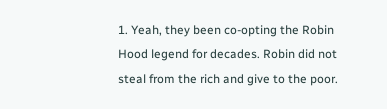1. Yeah, they been co-opting the Robin Hood legend for decades. Robin did not steal from the rich and give to the poor.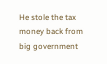He stole the tax money back from big government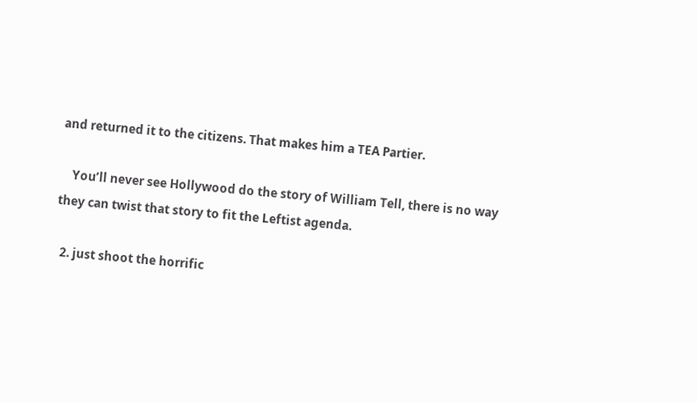and returned it to the citizens. That makes him a TEA Partier.

    You’ll never see Hollywood do the story of William Tell, there is no way they can twist that story to fit the Leftist agenda.

  2. just shoot the horrific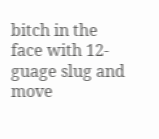bitch in the face with 12-guage slug and move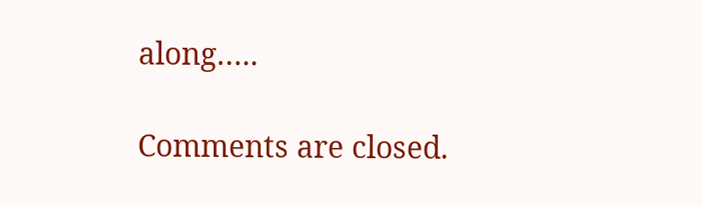along…..

Comments are closed.